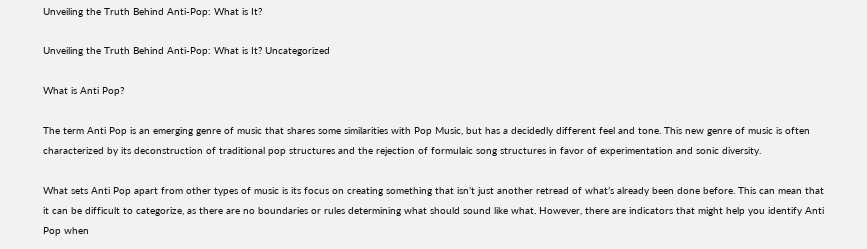Unveiling the Truth Behind Anti-Pop: What is It?

Unveiling the Truth Behind Anti-Pop: What is It? Uncategorized

What is Anti Pop?

The term Anti Pop is an emerging genre of music that shares some similarities with Pop Music, but has a decidedly different feel and tone. This new genre of music is often characterized by its deconstruction of traditional pop structures and the rejection of formulaic song structures in favor of experimentation and sonic diversity.

What sets Anti Pop apart from other types of music is its focus on creating something that isn’t just another retread of what’s already been done before. This can mean that it can be difficult to categorize, as there are no boundaries or rules determining what should sound like what. However, there are indicators that might help you identify Anti Pop when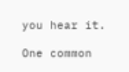you hear it.

One common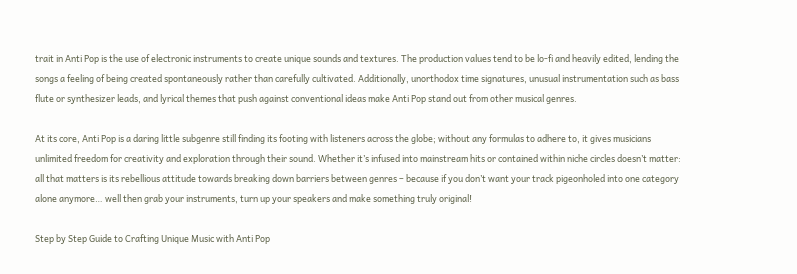trait in Anti Pop is the use of electronic instruments to create unique sounds and textures. The production values tend to be lo-fi and heavily edited, lending the songs a feeling of being created spontaneously rather than carefully cultivated. Additionally, unorthodox time signatures, unusual instrumentation such as bass flute or synthesizer leads, and lyrical themes that push against conventional ideas make Anti Pop stand out from other musical genres.

At its core, Anti Pop is a daring little subgenre still finding its footing with listeners across the globe; without any formulas to adhere to, it gives musicians unlimited freedom for creativity and exploration through their sound. Whether it’s infused into mainstream hits or contained within niche circles doesn’t matter: all that matters is its rebellious attitude towards breaking down barriers between genres – because if you don’t want your track pigeonholed into one category alone anymore… well then grab your instruments, turn up your speakers and make something truly original!

Step by Step Guide to Crafting Unique Music with Anti Pop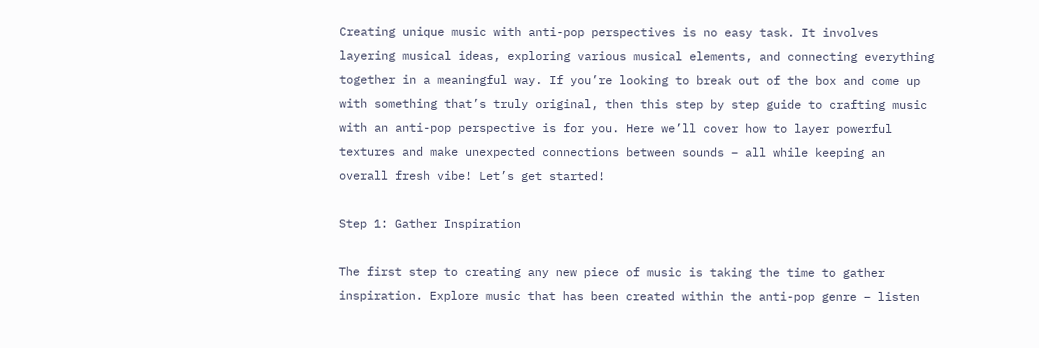Creating unique music with anti-pop perspectives is no easy task. It involves layering musical ideas, exploring various musical elements, and connecting everything together in a meaningful way. If you’re looking to break out of the box and come up with something that’s truly original, then this step by step guide to crafting music with an anti-pop perspective is for you. Here we’ll cover how to layer powerful textures and make unexpected connections between sounds – all while keeping an overall fresh vibe! Let’s get started!

Step 1: Gather Inspiration

The first step to creating any new piece of music is taking the time to gather inspiration. Explore music that has been created within the anti-pop genre – listen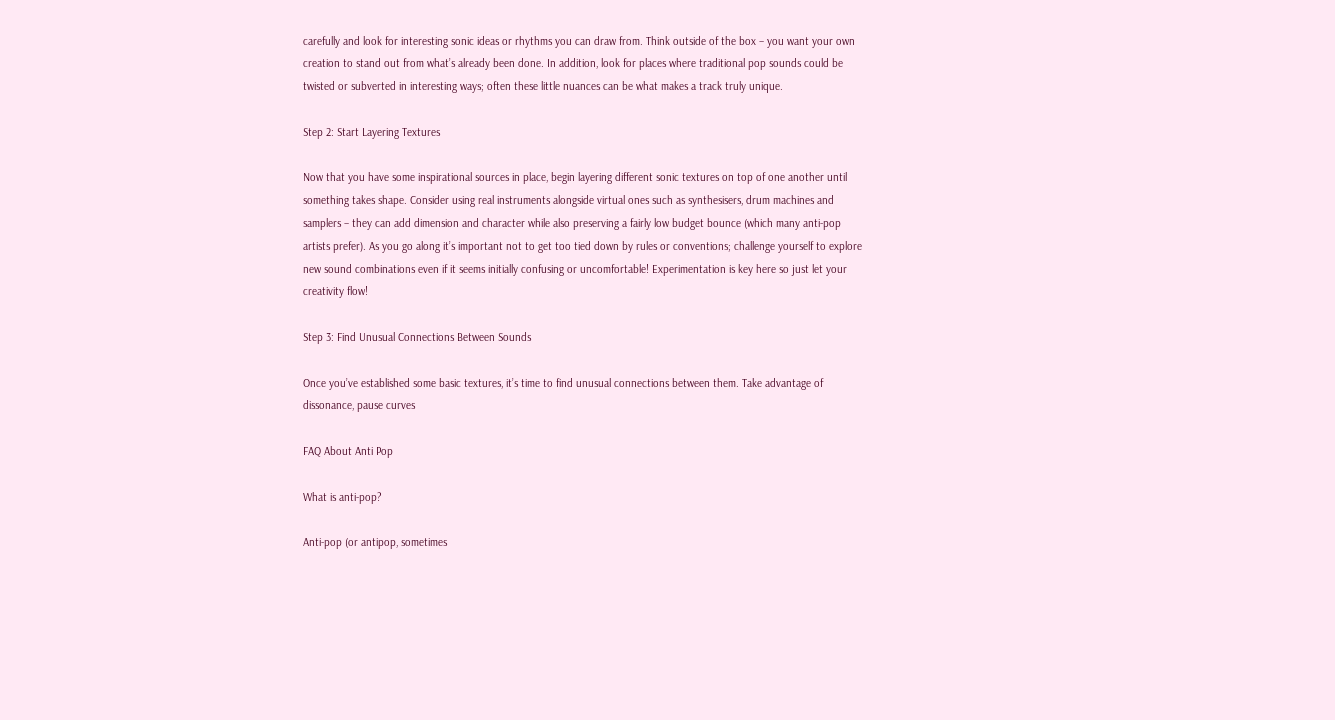carefully and look for interesting sonic ideas or rhythms you can draw from. Think outside of the box – you want your own creation to stand out from what’s already been done. In addition, look for places where traditional pop sounds could be twisted or subverted in interesting ways; often these little nuances can be what makes a track truly unique.

Step 2: Start Layering Textures

Now that you have some inspirational sources in place, begin layering different sonic textures on top of one another until something takes shape. Consider using real instruments alongside virtual ones such as synthesisers, drum machines and samplers – they can add dimension and character while also preserving a fairly low budget bounce (which many anti-pop artists prefer). As you go along it’s important not to get too tied down by rules or conventions; challenge yourself to explore new sound combinations even if it seems initially confusing or uncomfortable! Experimentation is key here so just let your creativity flow!

Step 3: Find Unusual Connections Between Sounds

Once you’ve established some basic textures, it’s time to find unusual connections between them. Take advantage of dissonance, pause curves

FAQ About Anti Pop

What is anti-pop?

Anti-pop (or antipop, sometimes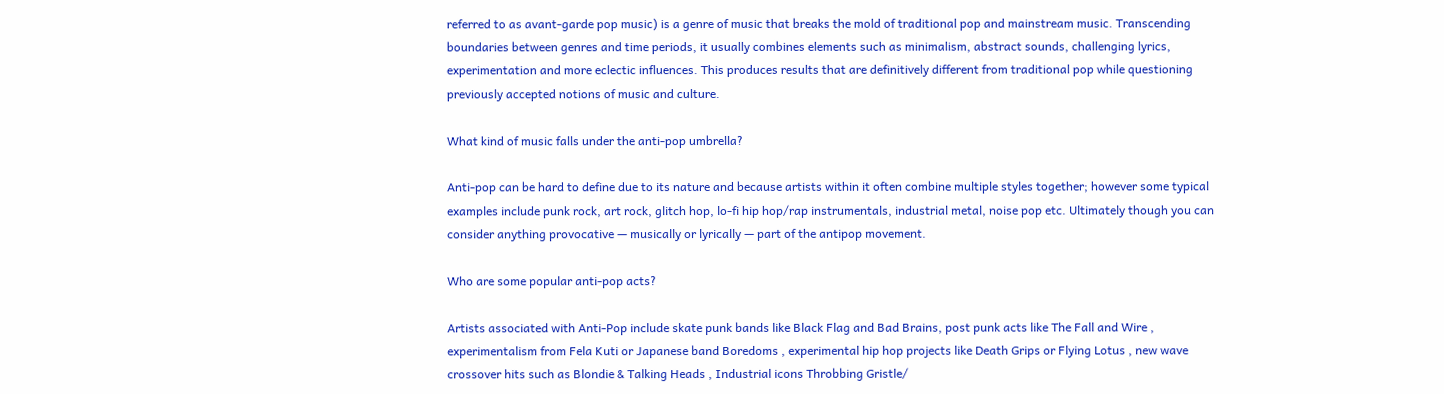referred to as avant-garde pop music) is a genre of music that breaks the mold of traditional pop and mainstream music. Transcending boundaries between genres and time periods, it usually combines elements such as minimalism, abstract sounds, challenging lyrics, experimentation and more eclectic influences. This produces results that are definitively different from traditional pop while questioning previously accepted notions of music and culture.

What kind of music falls under the anti-pop umbrella?

Anti-pop can be hard to define due to its nature and because artists within it often combine multiple styles together; however some typical examples include punk rock, art rock, glitch hop, lo-fi hip hop/rap instrumentals, industrial metal, noise pop etc. Ultimately though you can consider anything provocative — musically or lyrically — part of the antipop movement.

Who are some popular anti-pop acts?

Artists associated with Anti-Pop include skate punk bands like Black Flag and Bad Brains, post punk acts like The Fall and Wire , experimentalism from Fela Kuti or Japanese band Boredoms , experimental hip hop projects like Death Grips or Flying Lotus , new wave crossover hits such as Blondie & Talking Heads , Industrial icons Throbbing Gristle/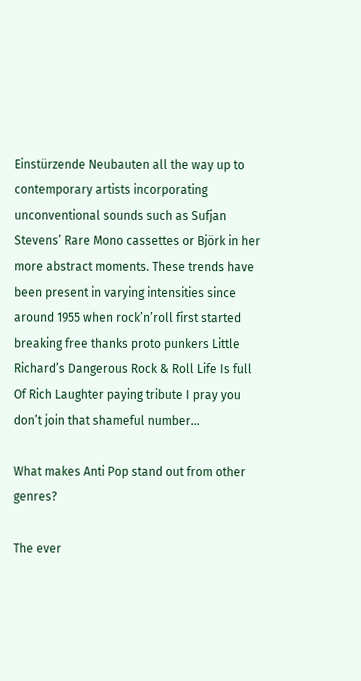Einstürzende Neubauten all the way up to contemporary artists incorporating unconventional sounds such as Sufjan Stevens’ Rare Mono cassettes or Björk in her more abstract moments. These trends have been present in varying intensities since around 1955 when rock’n’roll first started breaking free thanks proto punkers Little Richard’s Dangerous Rock & Roll Life Is full Of Rich Laughter paying tribute I pray you don’t join that shameful number…

What makes Anti Pop stand out from other genres?

The ever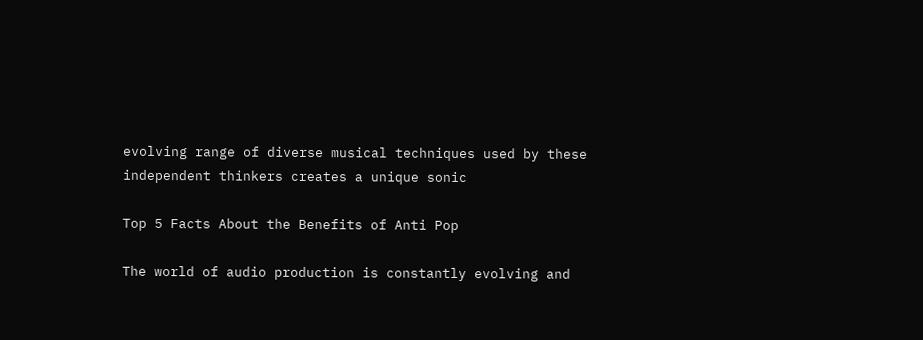evolving range of diverse musical techniques used by these independent thinkers creates a unique sonic

Top 5 Facts About the Benefits of Anti Pop

The world of audio production is constantly evolving and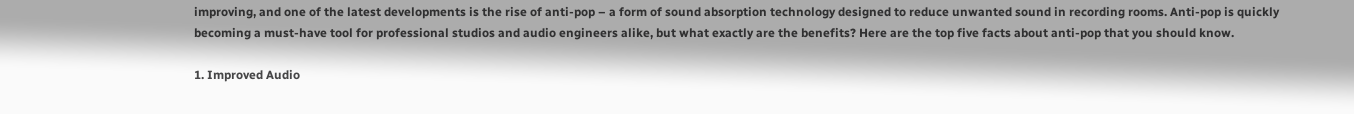improving, and one of the latest developments is the rise of anti-pop – a form of sound absorption technology designed to reduce unwanted sound in recording rooms. Anti-pop is quickly becoming a must-have tool for professional studios and audio engineers alike, but what exactly are the benefits? Here are the top five facts about anti-pop that you should know.

1. Improved Audio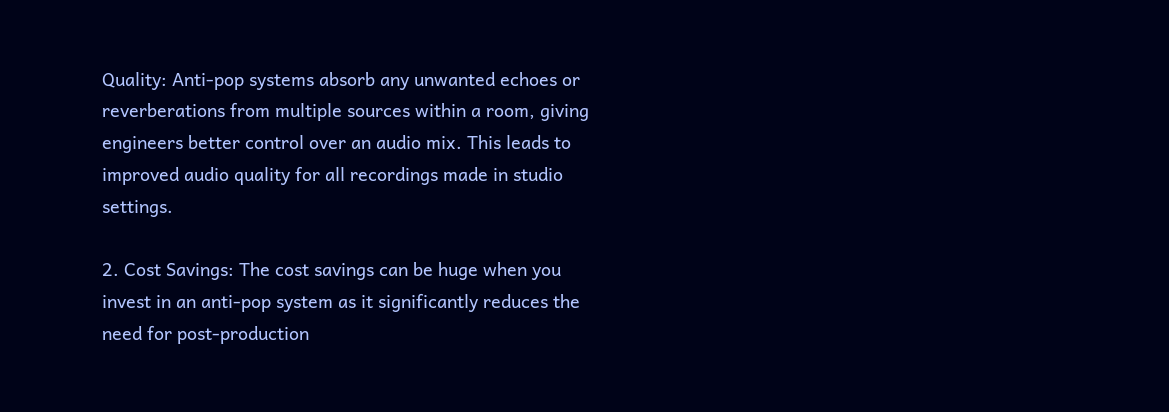Quality: Anti-pop systems absorb any unwanted echoes or reverberations from multiple sources within a room, giving engineers better control over an audio mix. This leads to improved audio quality for all recordings made in studio settings.

2. Cost Savings: The cost savings can be huge when you invest in an anti-pop system as it significantly reduces the need for post-production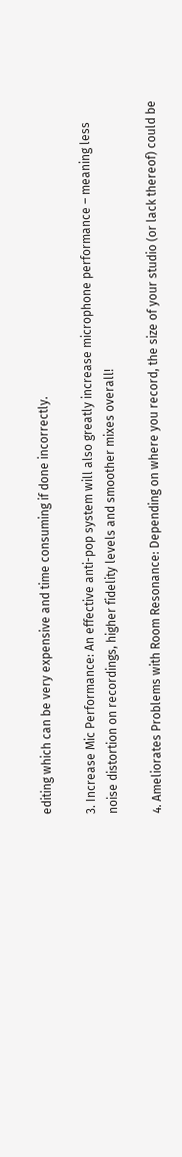editing which can be very expensive and time consuming if done incorrectly.

3. Increase Mic Performance: An effective anti-pop system will also greatly increase microphone performance – meaning less noise distortion on recordings, higher fidelity levels and smoother mixes overall!

4. Ameliorates Problems with Room Resonance: Depending on where you record, the size of your studio (or lack thereof) could be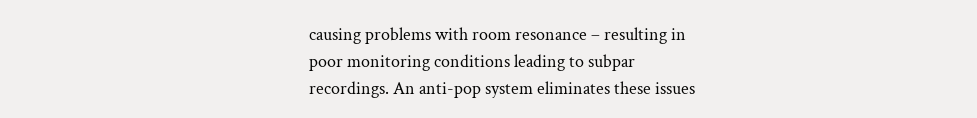causing problems with room resonance – resulting in poor monitoring conditions leading to subpar recordings. An anti-pop system eliminates these issues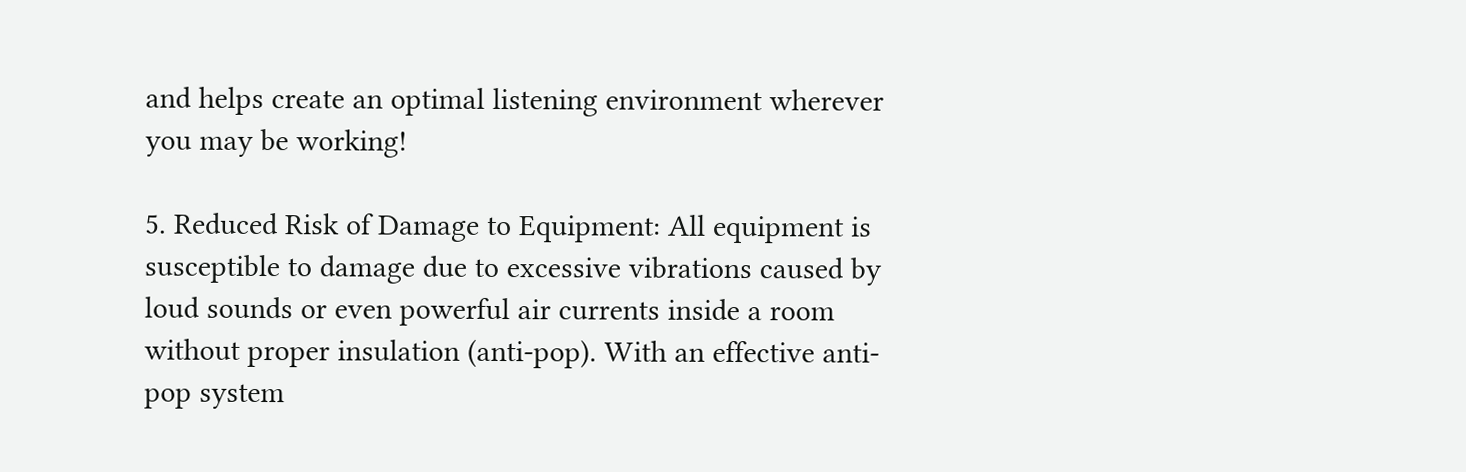and helps create an optimal listening environment wherever you may be working!

5. Reduced Risk of Damage to Equipment: All equipment is susceptible to damage due to excessive vibrations caused by loud sounds or even powerful air currents inside a room without proper insulation (anti-pop). With an effective anti-pop system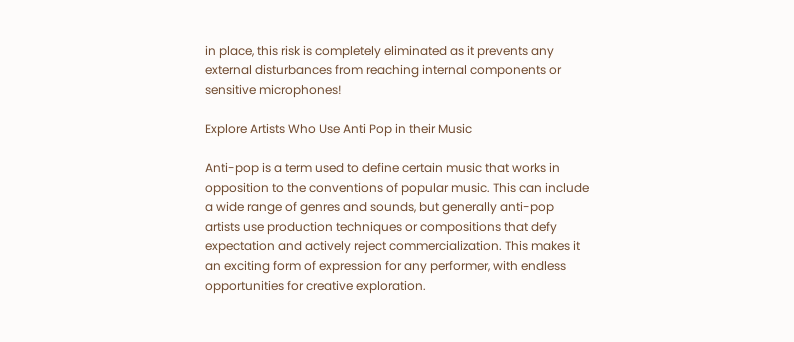in place, this risk is completely eliminated as it prevents any external disturbances from reaching internal components or sensitive microphones!

Explore Artists Who Use Anti Pop in their Music

Anti-pop is a term used to define certain music that works in opposition to the conventions of popular music. This can include a wide range of genres and sounds, but generally anti-pop artists use production techniques or compositions that defy expectation and actively reject commercialization. This makes it an exciting form of expression for any performer, with endless opportunities for creative exploration.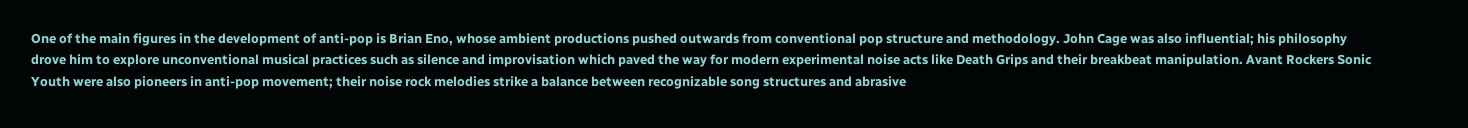One of the main figures in the development of anti-pop is Brian Eno, whose ambient productions pushed outwards from conventional pop structure and methodology. John Cage was also influential; his philosophy drove him to explore unconventional musical practices such as silence and improvisation which paved the way for modern experimental noise acts like Death Grips and their breakbeat manipulation. Avant Rockers Sonic Youth were also pioneers in anti-pop movement; their noise rock melodies strike a balance between recognizable song structures and abrasive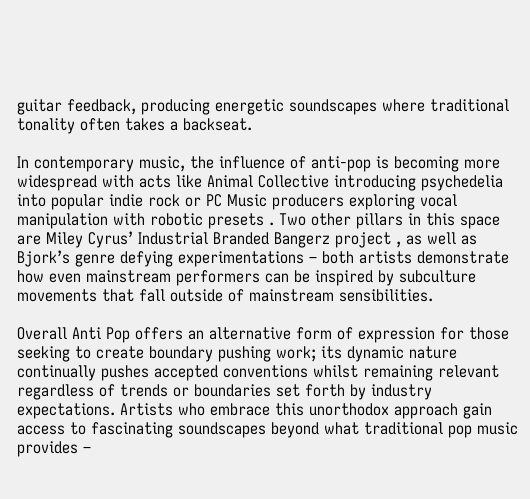guitar feedback, producing energetic soundscapes where traditional tonality often takes a backseat.

In contemporary music, the influence of anti-pop is becoming more widespread with acts like Animal Collective introducing psychedelia into popular indie rock or PC Music producers exploring vocal manipulation with robotic presets . Two other pillars in this space are Miley Cyrus’ Industrial Branded Bangerz project , as well as Bjork’s genre defying experimentations – both artists demonstrate how even mainstream performers can be inspired by subculture movements that fall outside of mainstream sensibilities.

Overall Anti Pop offers an alternative form of expression for those seeking to create boundary pushing work; its dynamic nature continually pushes accepted conventions whilst remaining relevant regardless of trends or boundaries set forth by industry expectations. Artists who embrace this unorthodox approach gain access to fascinating soundscapes beyond what traditional pop music provides –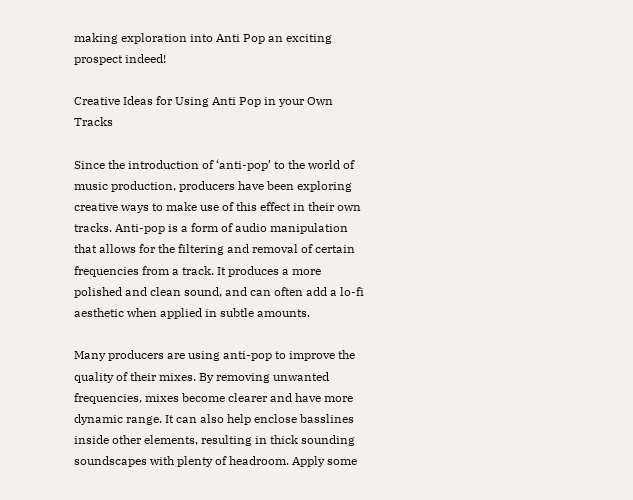making exploration into Anti Pop an exciting prospect indeed!

Creative Ideas for Using Anti Pop in your Own Tracks

Since the introduction of ‘anti-pop’ to the world of music production, producers have been exploring creative ways to make use of this effect in their own tracks. Anti-pop is a form of audio manipulation that allows for the filtering and removal of certain frequencies from a track. It produces a more polished and clean sound, and can often add a lo-fi aesthetic when applied in subtle amounts.

Many producers are using anti-pop to improve the quality of their mixes. By removing unwanted frequencies, mixes become clearer and have more dynamic range. It can also help enclose basslines inside other elements, resulting in thick sounding soundscapes with plenty of headroom. Apply some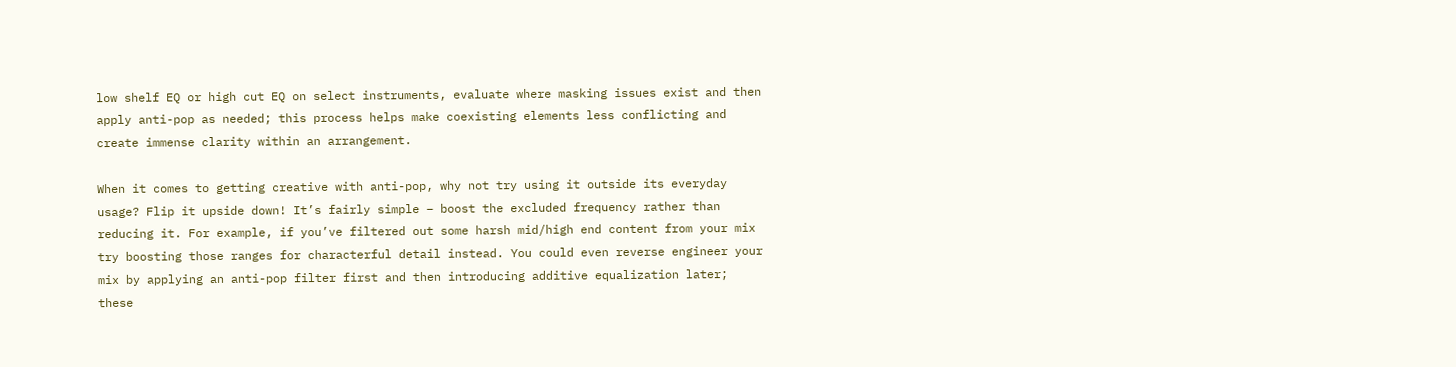low shelf EQ or high cut EQ on select instruments, evaluate where masking issues exist and then apply anti-pop as needed; this process helps make coexisting elements less conflicting and create immense clarity within an arrangement.

When it comes to getting creative with anti-pop, why not try using it outside its everyday usage? Flip it upside down! It’s fairly simple – boost the excluded frequency rather than reducing it. For example, if you’ve filtered out some harsh mid/high end content from your mix try boosting those ranges for characterful detail instead. You could even reverse engineer your mix by applying an anti-pop filter first and then introducing additive equalization later; these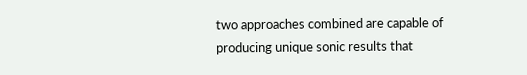two approaches combined are capable of producing unique sonic results that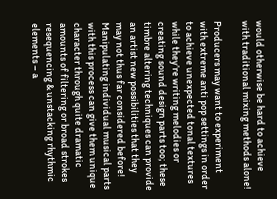would otherwise be hard to achieve with traditional mixing methods alone!

Producers may want to experiment with extreme anti pop settings in order to achieve unexpected tonal textures while they’re writing melodies or creating sound design parts too; these timbre altering techniques can provide an artist new possibilities that they may not thus far considered before! Manipulating individual musical parts with this process can give them unique character through quite dramatic amounts of filtering or broad strokes resequencing & unstacking rhythmic elements – a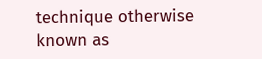technique otherwise known as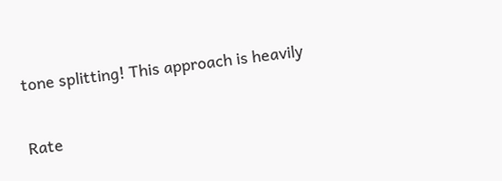tone splitting! This approach is heavily

Rate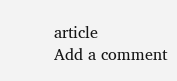article
Add a comment